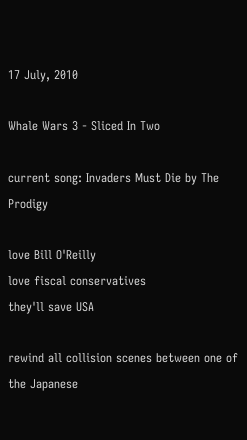17 July, 2010

Whale Wars 3 - Sliced In Two

current song: Invaders Must Die by The Prodigy

love Bill O'Reilly
love fiscal conservatives
they'll save USA

rewind all collision scenes between one of the Japanese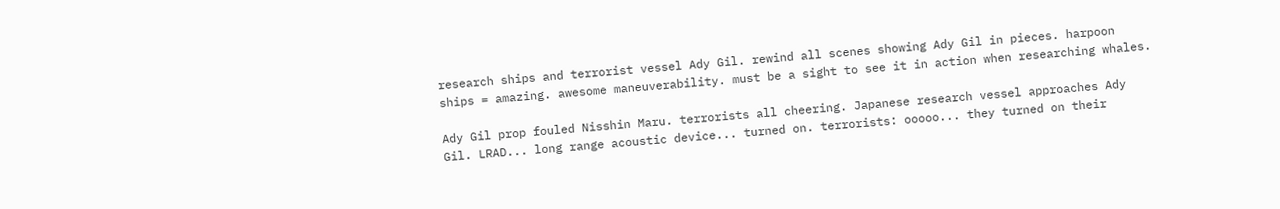research ships and terrorist vessel Ady Gil. rewind all scenes showing Ady Gil in pieces. harpoon ships = amazing. awesome maneuverability. must be a sight to see it in action when researching whales.

Ady Gil prop fouled Nisshin Maru. terrorists all cheering. Japanese research vessel approaches Ady Gil. LRAD... long range acoustic device... turned on. terrorists: ooooo... they turned on their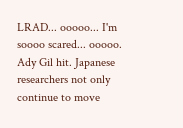LRAD... ooooo... I'm soooo scared... ooooo. Ady Gil hit. Japanese researchers not only continue to move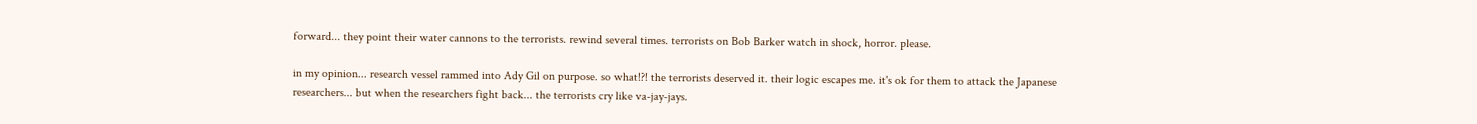forward... they point their water cannons to the terrorists. rewind several times. terrorists on Bob Barker watch in shock, horror. please.

in my opinion... research vessel rammed into Ady Gil on purpose. so what!?! the terrorists deserved it. their logic escapes me. it's ok for them to attack the Japanese researchers... but when the researchers fight back... the terrorists cry like va-jay-jays.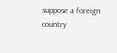suppose a foreign country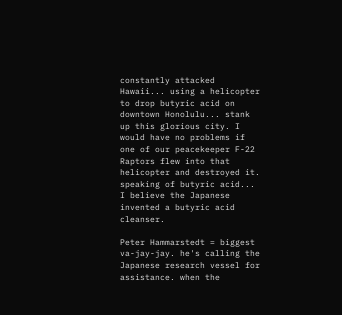constantly attacked Hawaii... using a helicopter to drop butyric acid on downtown Honolulu... stank up this glorious city. I would have no problems if one of our peacekeeper F-22 Raptors flew into that helicopter and destroyed it. speaking of butyric acid... I believe the Japanese invented a butyric acid cleanser.

Peter Hammarstedt = biggest va-jay-jay. he's calling the Japanese research vessel for assistance. when the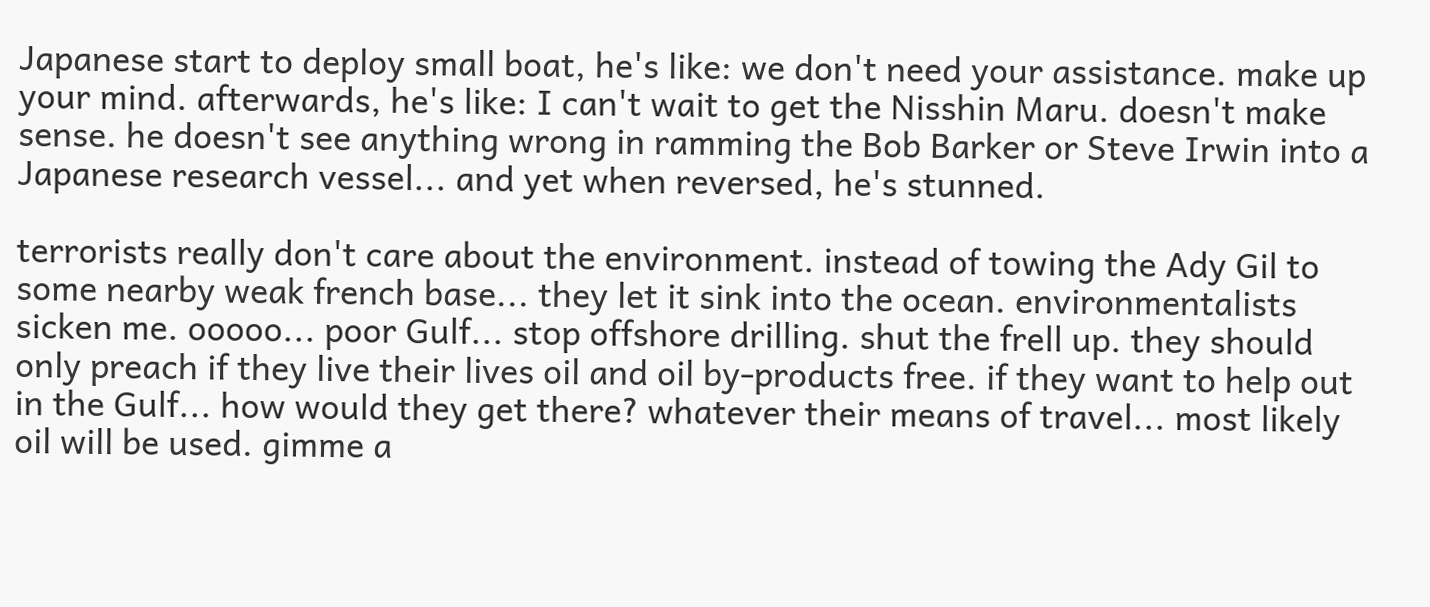Japanese start to deploy small boat, he's like: we don't need your assistance. make up your mind. afterwards, he's like: I can't wait to get the Nisshin Maru. doesn't make sense. he doesn't see anything wrong in ramming the Bob Barker or Steve Irwin into a Japanese research vessel... and yet when reversed, he's stunned.

terrorists really don't care about the environment. instead of towing the Ady Gil to some nearby weak french base... they let it sink into the ocean. environmentalists sicken me. ooooo... poor Gulf... stop offshore drilling. shut the frell up. they should only preach if they live their lives oil and oil by-products free. if they want to help out in the Gulf... how would they get there? whatever their means of travel... most likely oil will be used. gimme a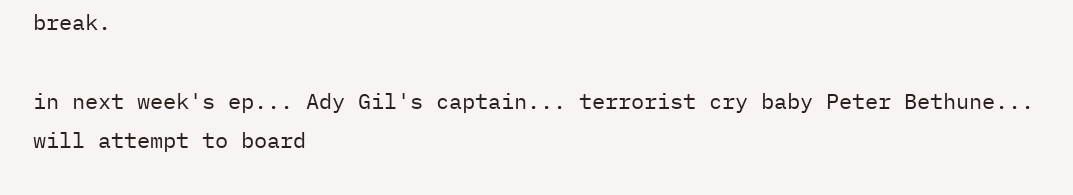break.

in next week's ep... Ady Gil's captain... terrorist cry baby Peter Bethune... will attempt to board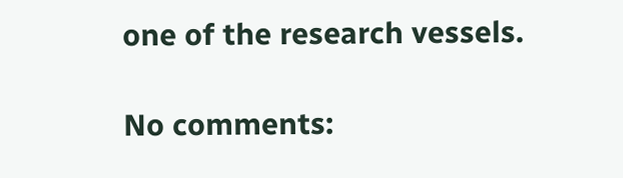one of the research vessels.

No comments: